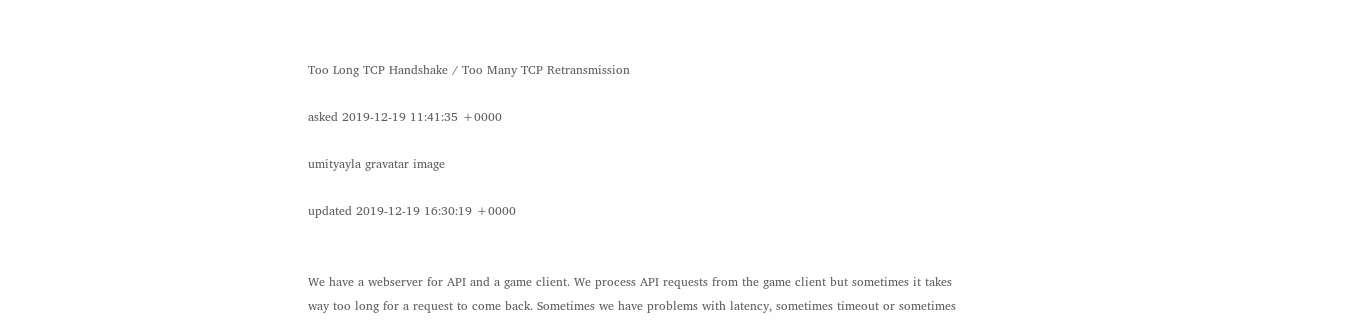Too Long TCP Handshake / Too Many TCP Retransmission

asked 2019-12-19 11:41:35 +0000

umityayla gravatar image

updated 2019-12-19 16:30:19 +0000


We have a webserver for API and a game client. We process API requests from the game client but sometimes it takes way too long for a request to come back. Sometimes we have problems with latency, sometimes timeout or sometimes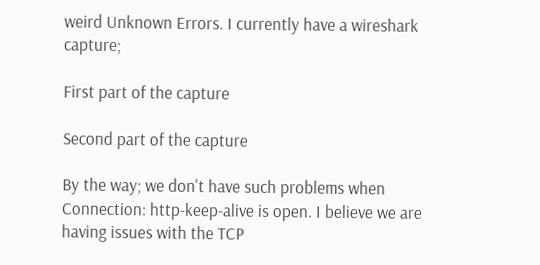weird Unknown Errors. I currently have a wireshark capture;

First part of the capture

Second part of the capture

By the way; we don't have such problems when Connection: http-keep-alive is open. I believe we are having issues with the TCP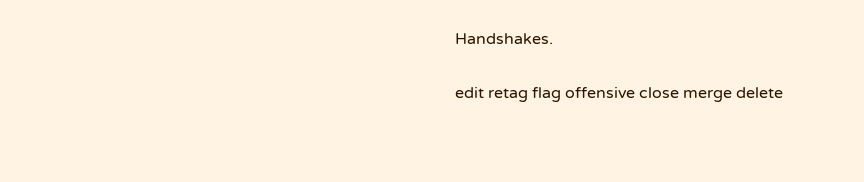Handshakes.

edit retag flag offensive close merge delete